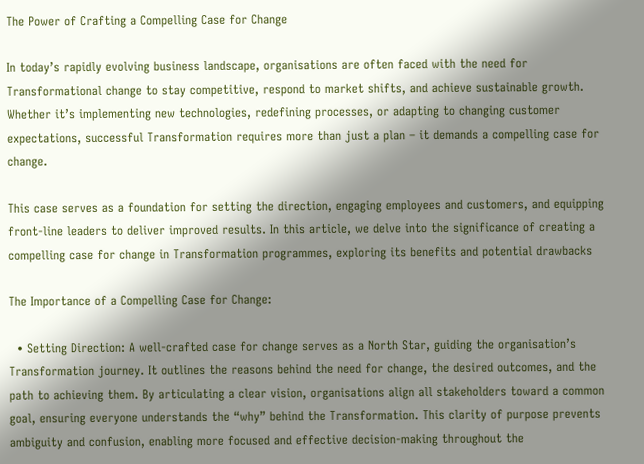The Power of Crafting a Compelling Case for Change

In today’s rapidly evolving business landscape, organisations are often faced with the need for Transformational change to stay competitive, respond to market shifts, and achieve sustainable growth. Whether it’s implementing new technologies, redefining processes, or adapting to changing customer expectations, successful Transformation requires more than just a plan – it demands a compelling case for change.

This case serves as a foundation for setting the direction, engaging employees and customers, and equipping front-line leaders to deliver improved results. In this article, we delve into the significance of creating a compelling case for change in Transformation programmes, exploring its benefits and potential drawbacks

The Importance of a Compelling Case for Change:

  • Setting Direction: A well-crafted case for change serves as a North Star, guiding the organisation’s Transformation journey. It outlines the reasons behind the need for change, the desired outcomes, and the path to achieving them. By articulating a clear vision, organisations align all stakeholders toward a common goal, ensuring everyone understands the “why” behind the Transformation. This clarity of purpose prevents ambiguity and confusion, enabling more focused and effective decision-making throughout the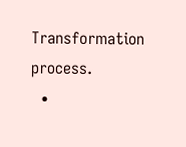Transformation process.
  •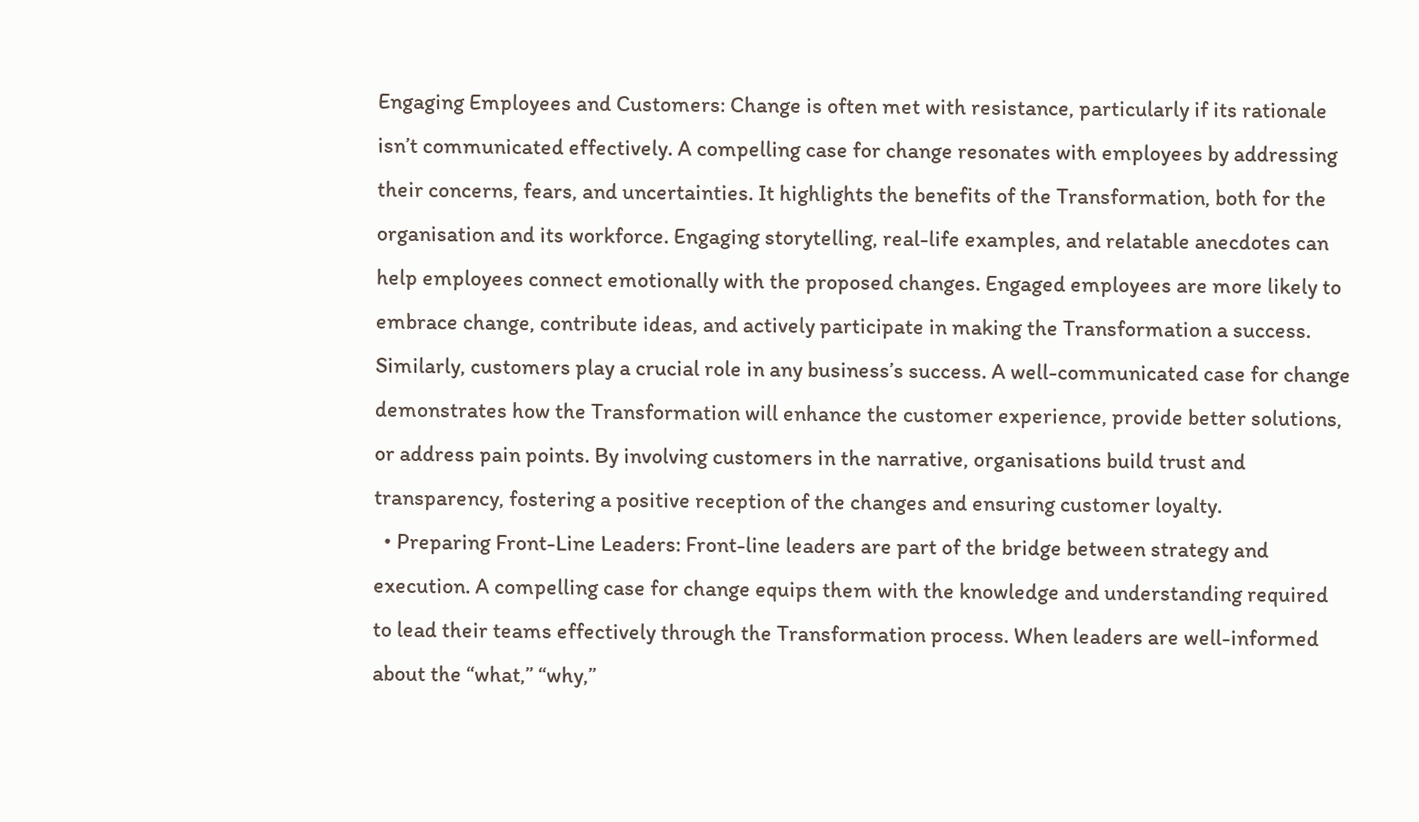Engaging Employees and Customers: Change is often met with resistance, particularly if its rationale isn’t communicated effectively. A compelling case for change resonates with employees by addressing their concerns, fears, and uncertainties. It highlights the benefits of the Transformation, both for the organisation and its workforce. Engaging storytelling, real-life examples, and relatable anecdotes can help employees connect emotionally with the proposed changes. Engaged employees are more likely to embrace change, contribute ideas, and actively participate in making the Transformation a success. Similarly, customers play a crucial role in any business’s success. A well-communicated case for change demonstrates how the Transformation will enhance the customer experience, provide better solutions, or address pain points. By involving customers in the narrative, organisations build trust and transparency, fostering a positive reception of the changes and ensuring customer loyalty.
  • Preparing Front-Line Leaders: Front-line leaders are part of the bridge between strategy and execution. A compelling case for change equips them with the knowledge and understanding required to lead their teams effectively through the Transformation process. When leaders are well-informed about the “what,” “why,”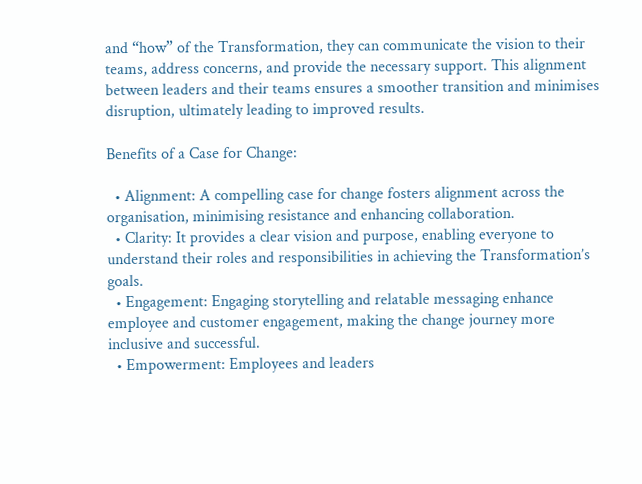and “how” of the Transformation, they can communicate the vision to their teams, address concerns, and provide the necessary support. This alignment between leaders and their teams ensures a smoother transition and minimises disruption, ultimately leading to improved results.

Benefits of a Case for Change:

  • Alignment: A compelling case for change fosters alignment across the organisation, minimising resistance and enhancing collaboration.
  • Clarity: It provides a clear vision and purpose, enabling everyone to understand their roles and responsibilities in achieving the Transformation’s goals.
  • Engagement: Engaging storytelling and relatable messaging enhance employee and customer engagement, making the change journey more inclusive and successful.
  • Empowerment: Employees and leaders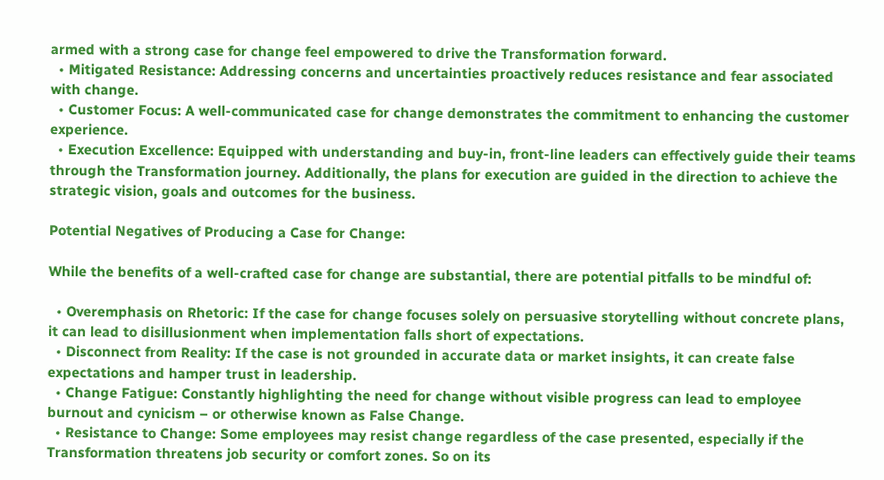armed with a strong case for change feel empowered to drive the Transformation forward.
  • Mitigated Resistance: Addressing concerns and uncertainties proactively reduces resistance and fear associated with change.
  • Customer Focus: A well-communicated case for change demonstrates the commitment to enhancing the customer experience.
  • Execution Excellence: Equipped with understanding and buy-in, front-line leaders can effectively guide their teams through the Transformation journey. Additionally, the plans for execution are guided in the direction to achieve the strategic vision, goals and outcomes for the business.

Potential Negatives of Producing a Case for Change:

While the benefits of a well-crafted case for change are substantial, there are potential pitfalls to be mindful of:

  • Overemphasis on Rhetoric: If the case for change focuses solely on persuasive storytelling without concrete plans, it can lead to disillusionment when implementation falls short of expectations.
  • Disconnect from Reality: If the case is not grounded in accurate data or market insights, it can create false expectations and hamper trust in leadership.
  • Change Fatigue: Constantly highlighting the need for change without visible progress can lead to employee burnout and cynicism – or otherwise known as False Change.
  • Resistance to Change: Some employees may resist change regardless of the case presented, especially if the Transformation threatens job security or comfort zones. So on its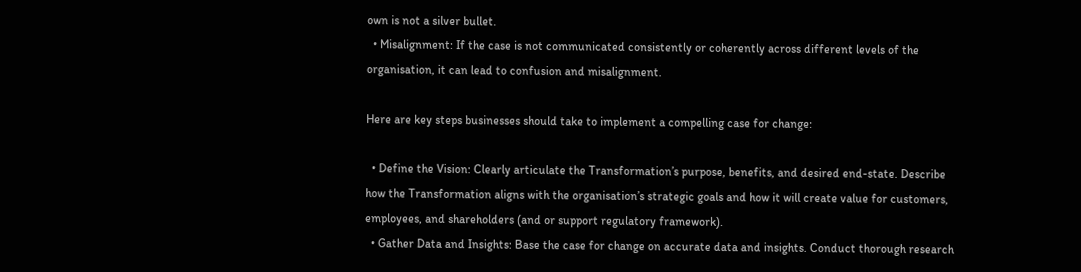own is not a silver bullet.
  • Misalignment: If the case is not communicated consistently or coherently across different levels of the organisation, it can lead to confusion and misalignment.

Here are key steps businesses should take to implement a compelling case for change:

  • Define the Vision: Clearly articulate the Transformation’s purpose, benefits, and desired end-state. Describe how the Transformation aligns with the organisation’s strategic goals and how it will create value for customers, employees, and shareholders (and or support regulatory framework).
  • Gather Data and Insights: Base the case for change on accurate data and insights. Conduct thorough research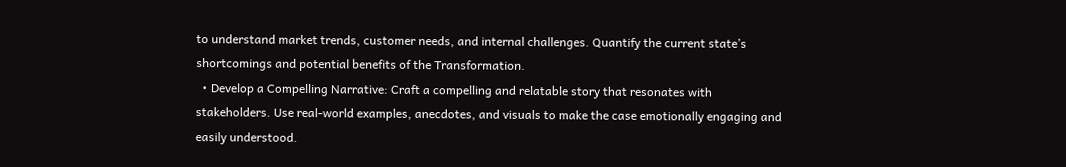to understand market trends, customer needs, and internal challenges. Quantify the current state’s shortcomings and potential benefits of the Transformation.
  • Develop a Compelling Narrative: Craft a compelling and relatable story that resonates with stakeholders. Use real-world examples, anecdotes, and visuals to make the case emotionally engaging and easily understood.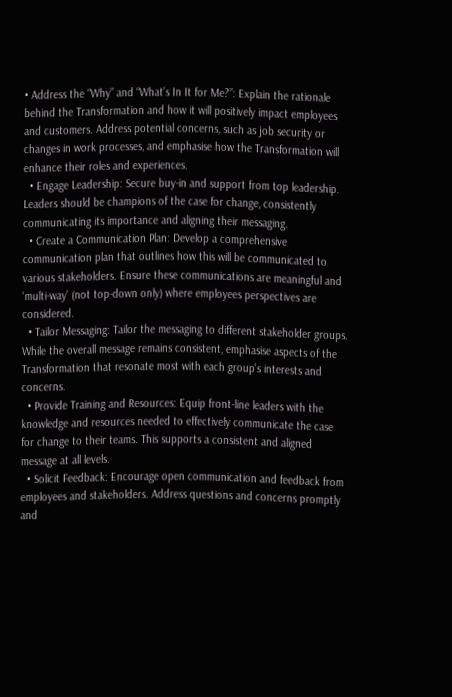• Address the “Why” and “What’s In It for Me?”: Explain the rationale behind the Transformation and how it will positively impact employees and customers. Address potential concerns, such as job security or changes in work processes, and emphasise how the Transformation will enhance their roles and experiences.
  • Engage Leadership: Secure buy-in and support from top leadership. Leaders should be champions of the case for change, consistently communicating its importance and aligning their messaging.
  • Create a Communication Plan: Develop a comprehensive communication plan that outlines how this will be communicated to various stakeholders. Ensure these communications are meaningful and ‘multi-way’ (not top-down only) where employees perspectives are considered.
  • Tailor Messaging: Tailor the messaging to different stakeholder groups. While the overall message remains consistent, emphasise aspects of the Transformation that resonate most with each group’s interests and concerns.
  • Provide Training and Resources: Equip front-line leaders with the knowledge and resources needed to effectively communicate the case for change to their teams. This supports a consistent and aligned message at all levels.
  • Solicit Feedback: Encourage open communication and feedback from employees and stakeholders. Address questions and concerns promptly and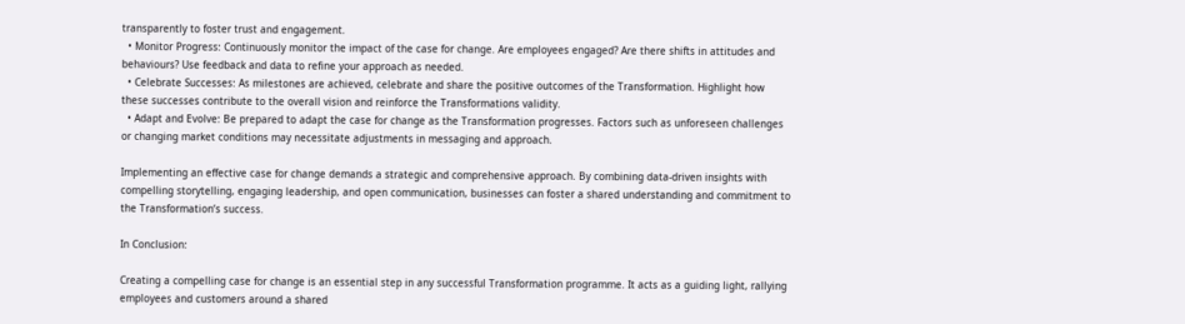transparently to foster trust and engagement.
  • Monitor Progress: Continuously monitor the impact of the case for change. Are employees engaged? Are there shifts in attitudes and behaviours? Use feedback and data to refine your approach as needed.
  • Celebrate Successes: As milestones are achieved, celebrate and share the positive outcomes of the Transformation. Highlight how these successes contribute to the overall vision and reinforce the Transformations validity.
  • Adapt and Evolve: Be prepared to adapt the case for change as the Transformation progresses. Factors such as unforeseen challenges or changing market conditions may necessitate adjustments in messaging and approach.

Implementing an effective case for change demands a strategic and comprehensive approach. By combining data-driven insights with compelling storytelling, engaging leadership, and open communication, businesses can foster a shared understanding and commitment to the Transformation’s success.

In Conclusion:

Creating a compelling case for change is an essential step in any successful Transformation programme. It acts as a guiding light, rallying employees and customers around a shared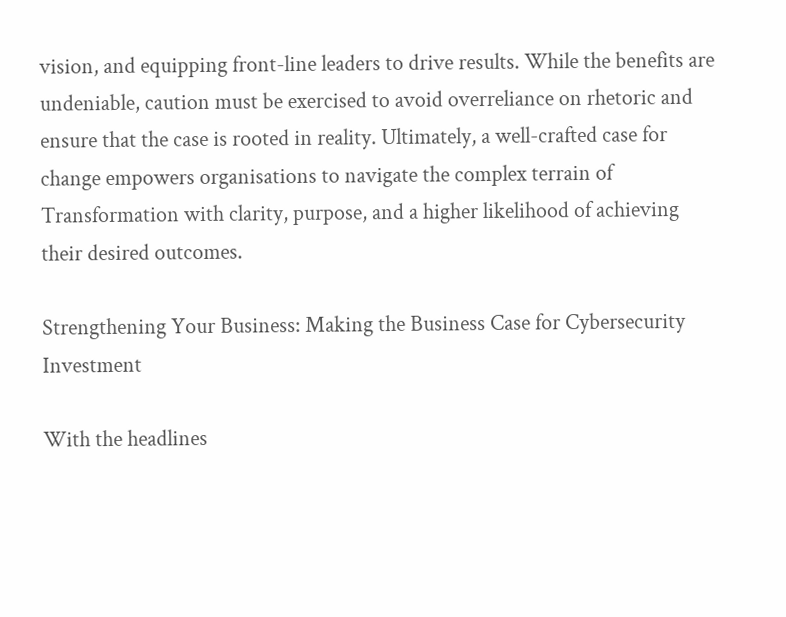vision, and equipping front-line leaders to drive results. While the benefits are undeniable, caution must be exercised to avoid overreliance on rhetoric and ensure that the case is rooted in reality. Ultimately, a well-crafted case for change empowers organisations to navigate the complex terrain of Transformation with clarity, purpose, and a higher likelihood of achieving their desired outcomes.

Strengthening Your Business: Making the Business Case for Cybersecurity Investment

With the headlines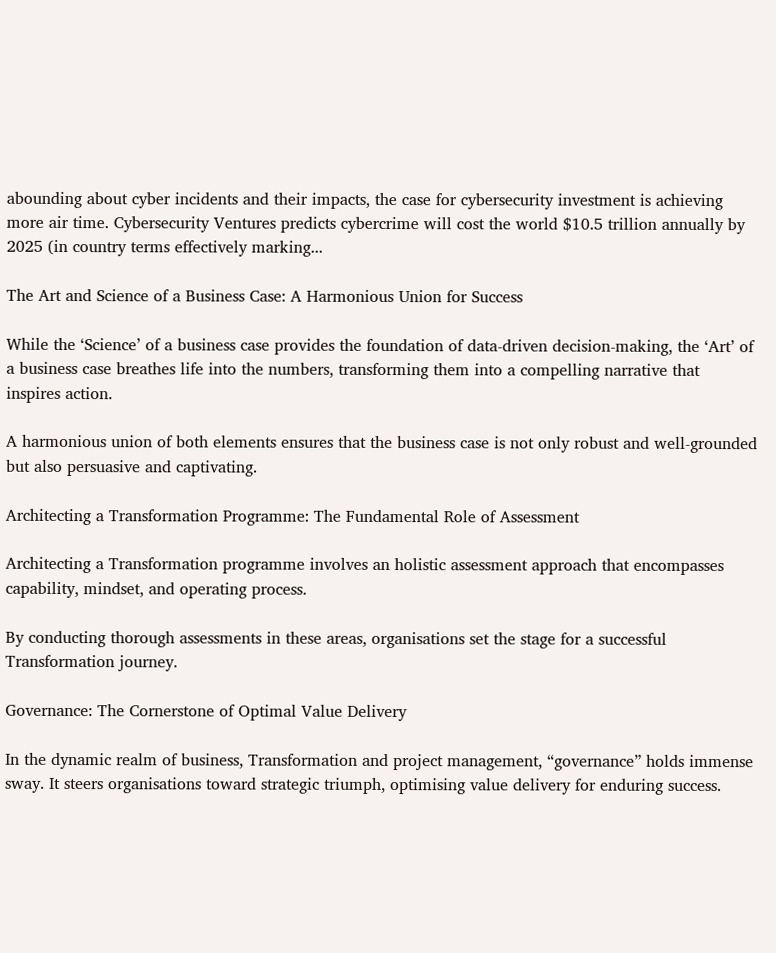abounding about cyber incidents and their impacts, the case for cybersecurity investment is achieving more air time. Cybersecurity Ventures predicts cybercrime will cost the world $10.5 trillion annually by 2025 (in country terms effectively marking...

The Art and Science of a Business Case: A Harmonious Union for Success

While the ‘Science’ of a business case provides the foundation of data-driven decision-making, the ‘Art’ of a business case breathes life into the numbers, transforming them into a compelling narrative that inspires action.

A harmonious union of both elements ensures that the business case is not only robust and well-grounded but also persuasive and captivating.

Architecting a Transformation Programme: The Fundamental Role of Assessment

Architecting a Transformation programme involves an holistic assessment approach that encompasses capability, mindset, and operating process.

By conducting thorough assessments in these areas, organisations set the stage for a successful Transformation journey.

Governance: The Cornerstone of Optimal Value Delivery

In the dynamic realm of business, Transformation and project management, “governance” holds immense sway. It steers organisations toward strategic triumph, optimising value delivery for enduring success.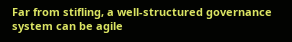Far from stifling, a well-structured governance system can be agile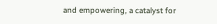and empowering, a catalyst for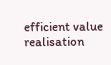efficient value realisation